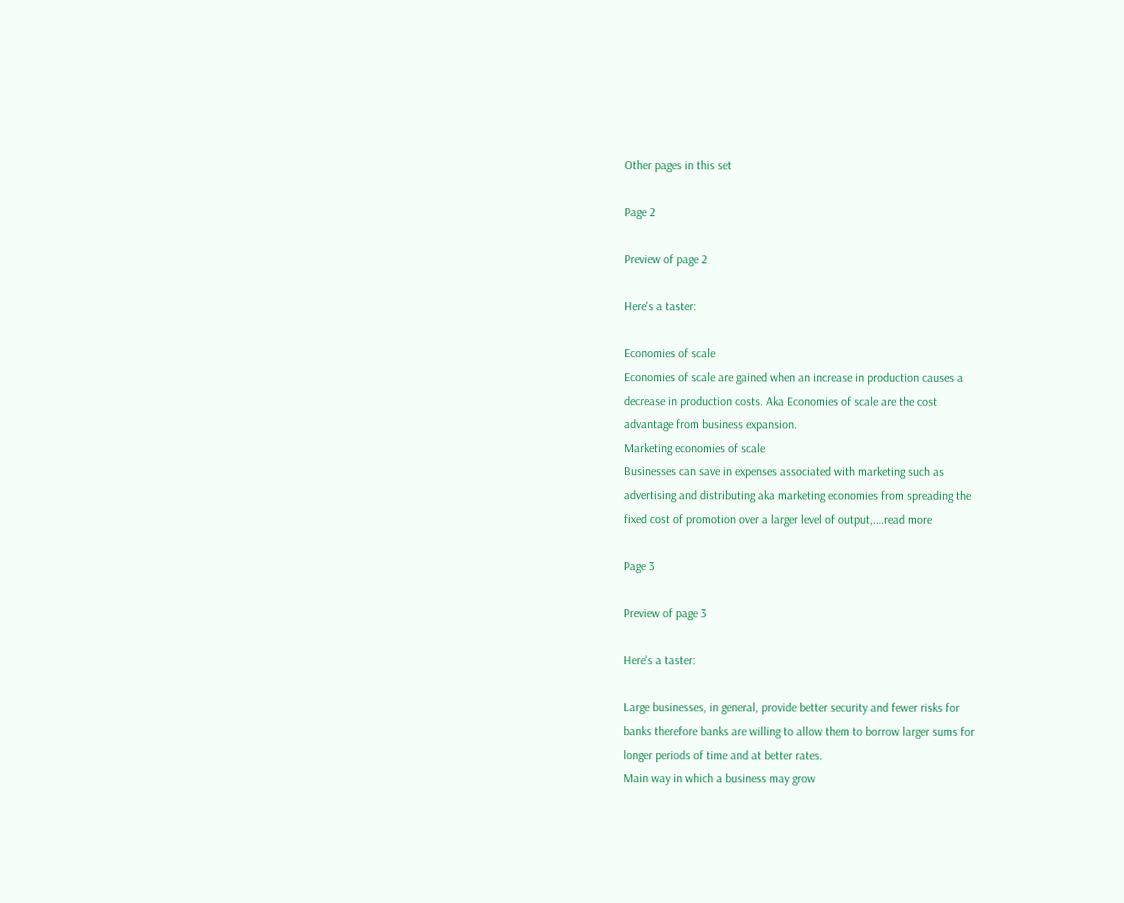Other pages in this set

Page 2

Preview of page 2

Here's a taster:

Economies of scale
Economies of scale are gained when an increase in production causes a
decrease in production costs. Aka Economies of scale are the cost
advantage from business expansion.
Marketing economies of scale
Businesses can save in expenses associated with marketing such as
advertising and distributing aka marketing economies from spreading the
fixed cost of promotion over a larger level of output,.…read more

Page 3

Preview of page 3

Here's a taster:

Large businesses, in general, provide better security and fewer risks for
banks therefore banks are willing to allow them to borrow larger sums for
longer periods of time and at better rates.
Main way in which a business may grow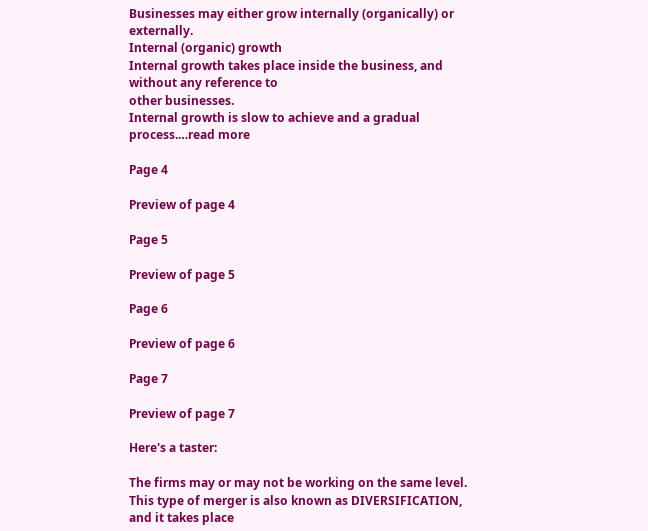Businesses may either grow internally (organically) or externally.
Internal (organic) growth
Internal growth takes place inside the business, and without any reference to
other businesses.
Internal growth is slow to achieve and a gradual process.…read more

Page 4

Preview of page 4

Page 5

Preview of page 5

Page 6

Preview of page 6

Page 7

Preview of page 7

Here's a taster:

The firms may or may not be working on the same level.
This type of merger is also known as DIVERSIFICATION, and it takes place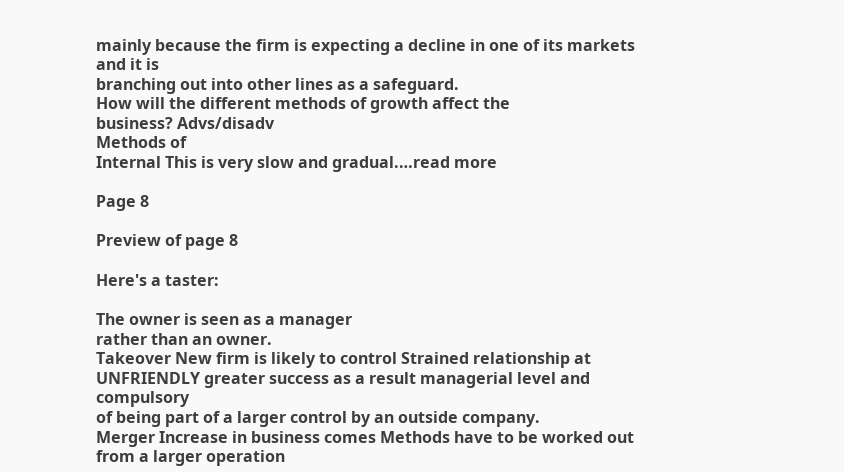mainly because the firm is expecting a decline in one of its markets and it is
branching out into other lines as a safeguard.
How will the different methods of growth affect the
business? Advs/disadv
Methods of
Internal This is very slow and gradual.…read more

Page 8

Preview of page 8

Here's a taster:

The owner is seen as a manager
rather than an owner.
Takeover New firm is likely to control Strained relationship at
UNFRIENDLY greater success as a result managerial level and compulsory
of being part of a larger control by an outside company.
Merger Increase in business comes Methods have to be worked out
from a larger operation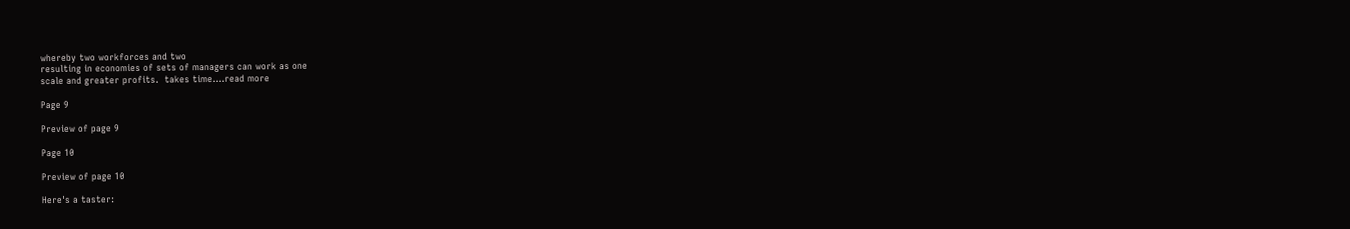whereby two workforces and two
resulting in economies of sets of managers can work as one
scale and greater profits.  takes time.…read more

Page 9

Preview of page 9

Page 10

Preview of page 10

Here's a taster: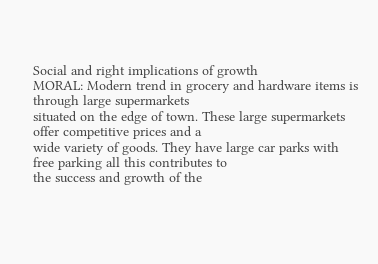Social and right implications of growth
MORAL: Modern trend in grocery and hardware items is through large supermarkets
situated on the edge of town. These large supermarkets offer competitive prices and a
wide variety of goods. They have large car parks with free parking all this contributes to
the success and growth of the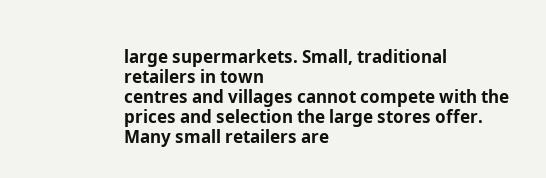large supermarkets. Small, traditional retailers in town
centres and villages cannot compete with the prices and selection the large stores offer.
Many small retailers are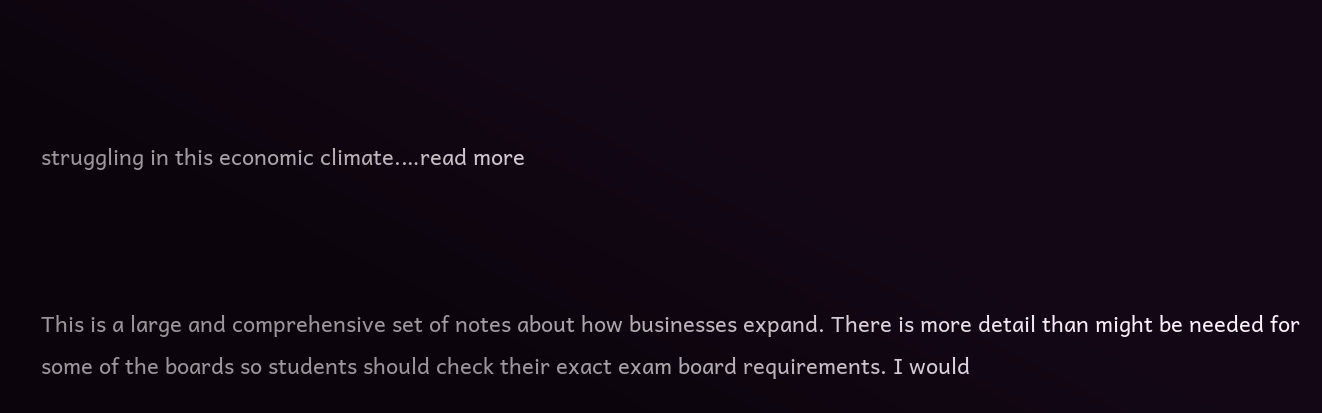struggling in this economic climate.…read more



This is a large and comprehensive set of notes about how businesses expand. There is more detail than might be needed for some of the boards so students should check their exact exam board requirements. I would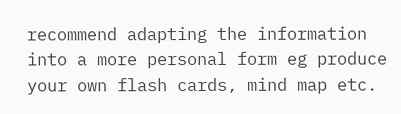recommend adapting the information into a more personal form eg produce your own flash cards, mind map etc.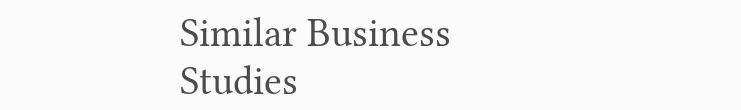Similar Business Studies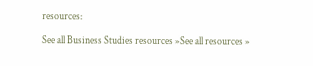resources:

See all Business Studies resources »See all resources »